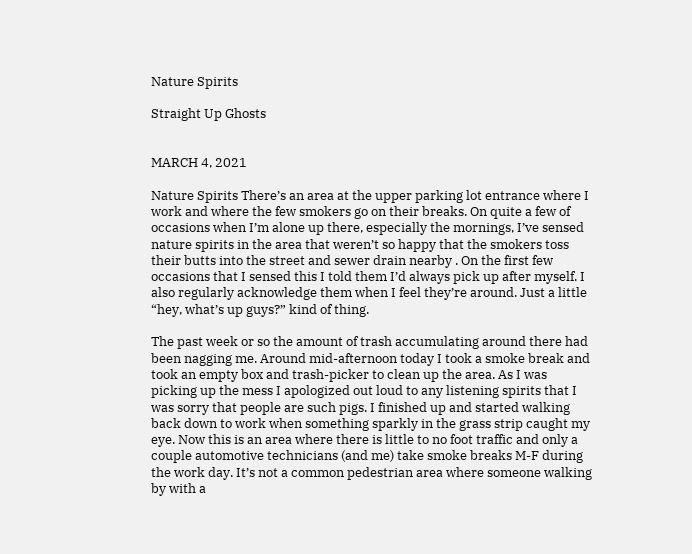Nature Spirits

Straight Up Ghosts


MARCH 4, 2021

Nature Spirits There’s an area at the upper parking lot entrance where I work and where the few smokers go on their breaks. On quite a few of occasions when I’m alone up there, especially the mornings, I’ve sensed nature spirits in the area that weren’t so happy that the smokers toss their butts into the street and sewer drain nearby . On the first few occasions that I sensed this I told them I’d always pick up after myself. I also regularly acknowledge them when I feel they’re around. Just a little “hey, what’s up guys?” kind of thing.

The past week or so the amount of trash accumulating around there had been nagging me. Around mid-afternoon today I took a smoke break and took an empty box and trash-picker to clean up the area. As I was picking up the mess I apologized out loud to any listening spirits that I was sorry that people are such pigs. I finished up and started walking back down to work when something sparkly in the grass strip caught my eye. Now this is an area where there is little to no foot traffic and only a couple automotive technicians (and me) take smoke breaks M-F during the work day. It’s not a common pedestrian area where someone walking by with a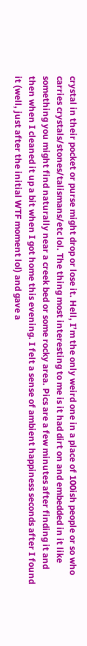crystal in their pocket or purse might drop or lose it. Hell, I’m the only weird one in a place of 100ish people or so who carries crystals/stones/talismans/etc lol. The thing most interesting to me is it had dirt on and embedded in it like something you might find naturally near a creek bed or some rocky area. Pics are a few minutes after finding it and then when I cleaned it up a bit when I got home this evening. I felt a sense of ambient happiness seconds after I found it (well, just after the initial WTF moment lol) and gave a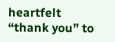heartfelt “thank you” to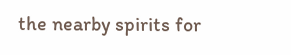the nearby spirits for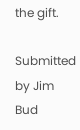the gift.

Submitted by Jim Bud